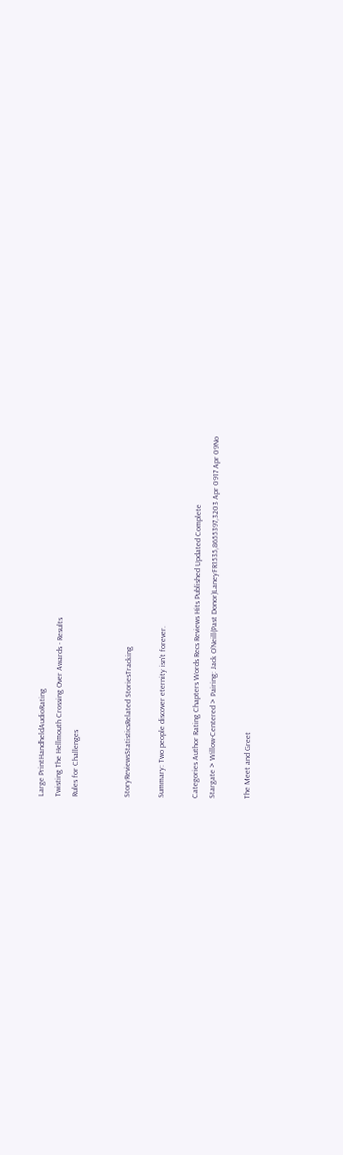Large PrintHandheldAudioRating
Twisting The Hellmouth Crossing Over Awards - Results
Rules for Challenges


StoryReviewsStatisticsRelated StoriesTracking

Summary: Two people discover eternity isn't forever.

Categories Author Rating Chapters Words Recs Reviews Hits Published Updated Complete
Stargate > Willow-Centered > Pairing: Jack O'Neill(Past Donor)LaneyFR1535,8655397,3203 Apr 0917 Apr 09No

The Meet and Greet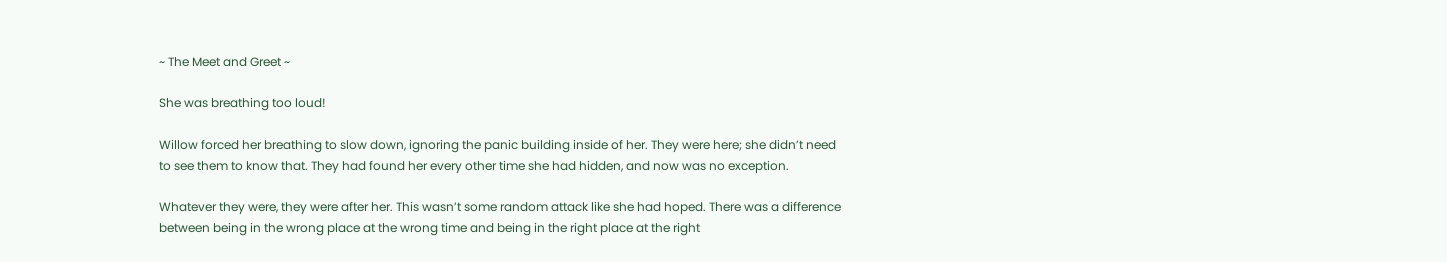~ The Meet and Greet ~

She was breathing too loud!

Willow forced her breathing to slow down, ignoring the panic building inside of her. They were here; she didn’t need to see them to know that. They had found her every other time she had hidden, and now was no exception.

Whatever they were, they were after her. This wasn’t some random attack like she had hoped. There was a difference between being in the wrong place at the wrong time and being in the right place at the right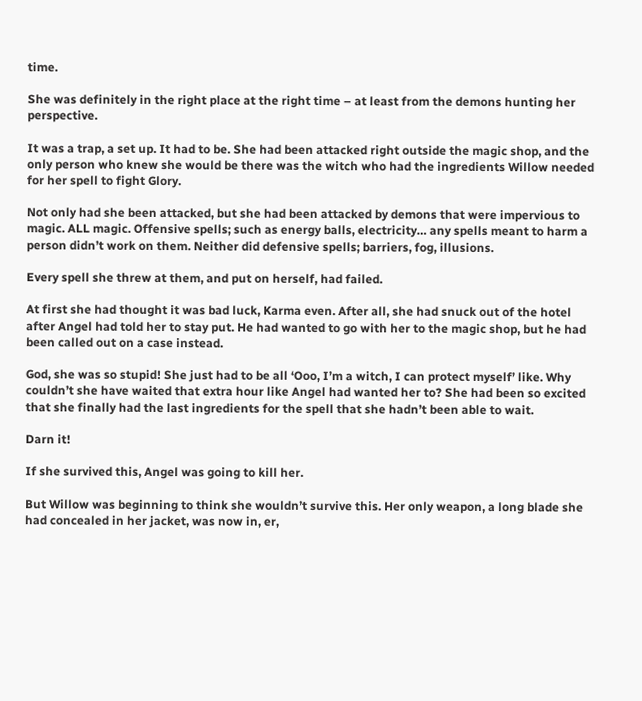time.

She was definitely in the right place at the right time – at least from the demons hunting her perspective.

It was a trap, a set up. It had to be. She had been attacked right outside the magic shop, and the only person who knew she would be there was the witch who had the ingredients Willow needed for her spell to fight Glory.

Not only had she been attacked, but she had been attacked by demons that were impervious to magic. ALL magic. Offensive spells; such as energy balls, electricity… any spells meant to harm a person didn’t work on them. Neither did defensive spells; barriers, fog, illusions.

Every spell she threw at them, and put on herself, had failed.

At first she had thought it was bad luck, Karma even. After all, she had snuck out of the hotel after Angel had told her to stay put. He had wanted to go with her to the magic shop, but he had been called out on a case instead.

God, she was so stupid! She just had to be all ‘Ooo, I’m a witch, I can protect myself’ like. Why couldn’t she have waited that extra hour like Angel had wanted her to? She had been so excited that she finally had the last ingredients for the spell that she hadn’t been able to wait.

Darn it!

If she survived this, Angel was going to kill her.

But Willow was beginning to think she wouldn’t survive this. Her only weapon, a long blade she had concealed in her jacket, was now in, er,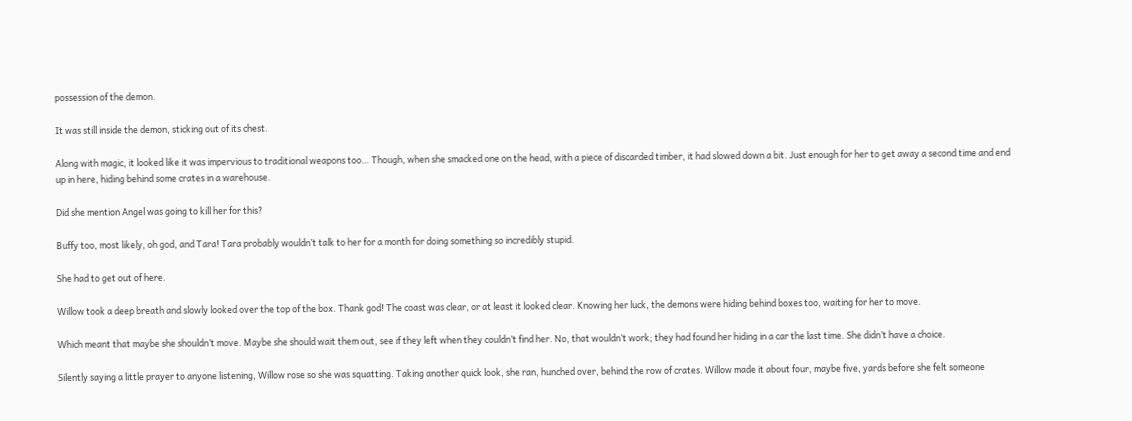possession of the demon.

It was still inside the demon, sticking out of its chest.

Along with magic, it looked like it was impervious to traditional weapons too… Though, when she smacked one on the head, with a piece of discarded timber, it had slowed down a bit. Just enough for her to get away a second time and end up in here, hiding behind some crates in a warehouse.

Did she mention Angel was going to kill her for this?

Buffy too, most likely, oh god, and Tara! Tara probably wouldn’t talk to her for a month for doing something so incredibly stupid.

She had to get out of here.

Willow took a deep breath and slowly looked over the top of the box. Thank god! The coast was clear, or at least it looked clear. Knowing her luck, the demons were hiding behind boxes too, waiting for her to move.

Which meant that maybe she shouldn’t move. Maybe she should wait them out, see if they left when they couldn’t find her. No, that wouldn’t work; they had found her hiding in a car the last time. She didn’t have a choice.

Silently saying a little prayer to anyone listening, Willow rose so she was squatting. Taking another quick look, she ran, hunched over, behind the row of crates. Willow made it about four, maybe five, yards before she felt someone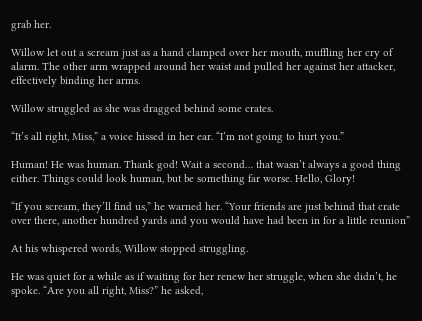grab her.

Willow let out a scream just as a hand clamped over her mouth, muffling her cry of alarm. The other arm wrapped around her waist and pulled her against her attacker, effectively binding her arms.

Willow struggled as she was dragged behind some crates.

“It’s all right, Miss,” a voice hissed in her ear. “I’m not going to hurt you.”

Human! He was human. Thank god! Wait a second… that wasn’t always a good thing either. Things could look human, but be something far worse. Hello, Glory!

“If you scream, they’ll find us,” he warned her. “Your friends are just behind that crate over there, another hundred yards and you would have had been in for a little reunion”

At his whispered words, Willow stopped struggling.

He was quiet for a while as if waiting for her renew her struggle, when she didn’t, he spoke. “Are you all right, Miss?” he asked,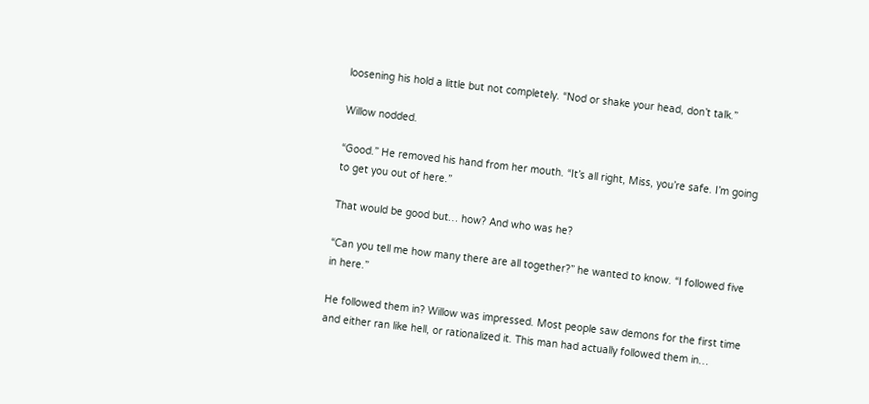loosening his hold a little but not completely. “Nod or shake your head, don’t talk.”

Willow nodded.

“Good.” He removed his hand from her mouth. “It’s all right, Miss, you’re safe. I’m going to get you out of here.”

That would be good but… how? And who was he?

“Can you tell me how many there are all together?” he wanted to know. “I followed five in here.”

He followed them in? Willow was impressed. Most people saw demons for the first time and either ran like hell, or rationalized it. This man had actually followed them in…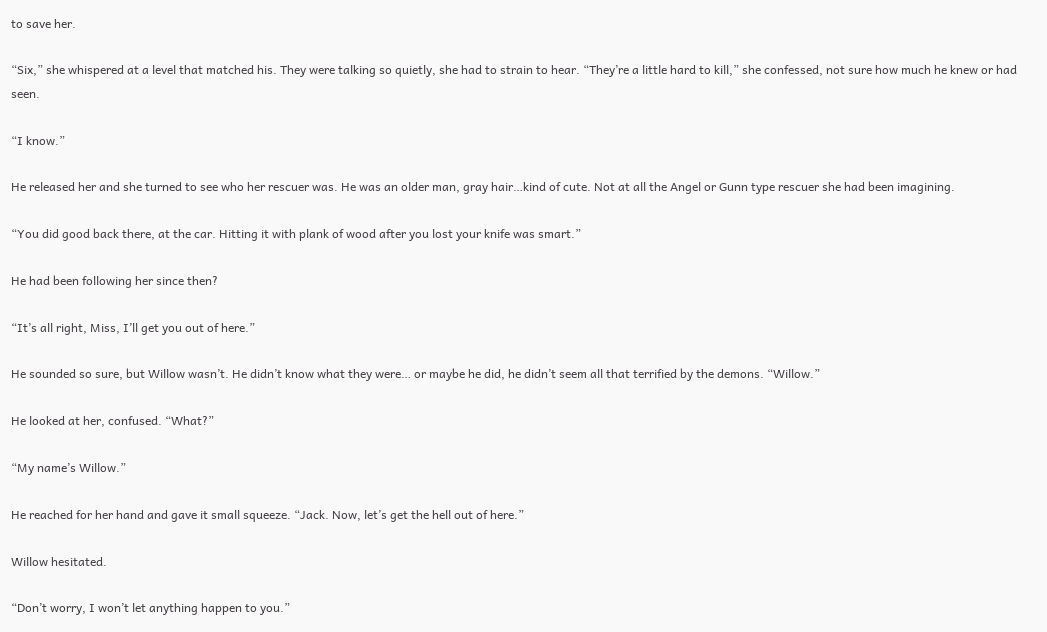to save her.

“Six,” she whispered at a level that matched his. They were talking so quietly, she had to strain to hear. “They’re a little hard to kill,” she confessed, not sure how much he knew or had seen.

“I know.”

He released her and she turned to see who her rescuer was. He was an older man, gray hair…kind of cute. Not at all the Angel or Gunn type rescuer she had been imagining.

“You did good back there, at the car. Hitting it with plank of wood after you lost your knife was smart.”

He had been following her since then?

“It’s all right, Miss, I’ll get you out of here.”

He sounded so sure, but Willow wasn’t. He didn’t know what they were… or maybe he did, he didn’t seem all that terrified by the demons. “Willow.”

He looked at her, confused. “What?”

“My name’s Willow.”

He reached for her hand and gave it small squeeze. “Jack. Now, let’s get the hell out of here.”

Willow hesitated.

“Don’t worry, I won’t let anything happen to you.”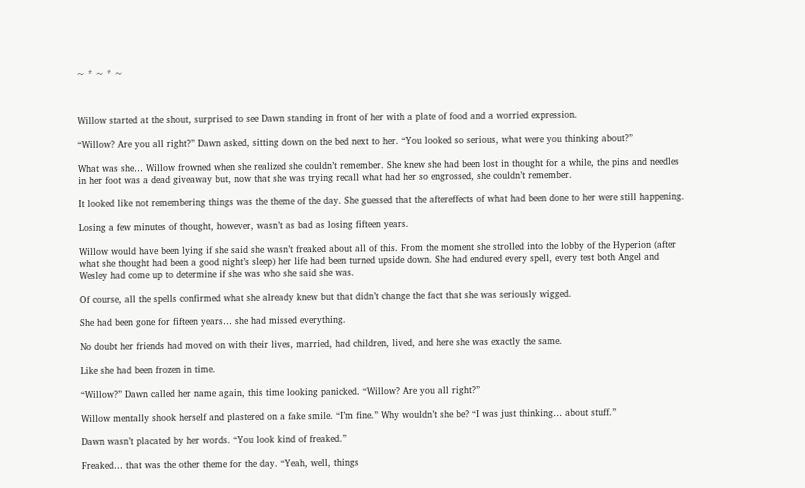~ * ~ * ~



Willow started at the shout, surprised to see Dawn standing in front of her with a plate of food and a worried expression.

“Willow? Are you all right?” Dawn asked, sitting down on the bed next to her. “You looked so serious, what were you thinking about?”

What was she… Willow frowned when she realized she couldn’t remember. She knew she had been lost in thought for a while, the pins and needles in her foot was a dead giveaway but, now that she was trying recall what had her so engrossed, she couldn’t remember.

It looked like not remembering things was the theme of the day. She guessed that the aftereffects of what had been done to her were still happening.

Losing a few minutes of thought, however, wasn’t as bad as losing fifteen years.

Willow would have been lying if she said she wasn’t freaked about all of this. From the moment she strolled into the lobby of the Hyperion (after what she thought had been a good night’s sleep) her life had been turned upside down. She had endured every spell, every test both Angel and Wesley had come up to determine if she was who she said she was.

Of course, all the spells confirmed what she already knew but that didn’t change the fact that she was seriously wigged.

She had been gone for fifteen years… she had missed everything.

No doubt her friends had moved on with their lives, married, had children, lived, and here she was exactly the same.

Like she had been frozen in time.

“Willow?” Dawn called her name again, this time looking panicked. “Willow? Are you all right?”

Willow mentally shook herself and plastered on a fake smile. “I’m fine.” Why wouldn’t she be? “I was just thinking… about stuff.”

Dawn wasn’t placated by her words. “You look kind of freaked.”

Freaked… that was the other theme for the day. “Yeah, well, things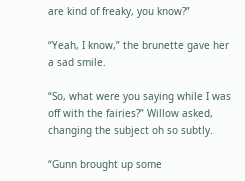are kind of freaky, you know?”

“Yeah, I know,” the brunette gave her a sad smile.

“So, what were you saying while I was off with the fairies?” Willow asked, changing the subject oh so subtly.

“Gunn brought up some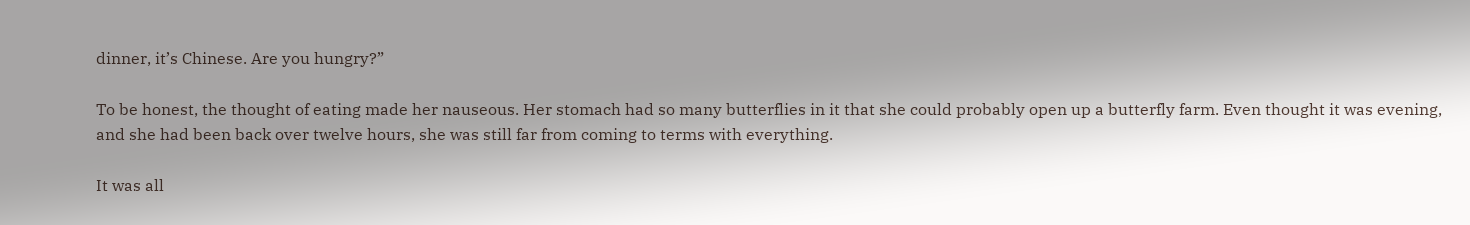dinner, it’s Chinese. Are you hungry?”

To be honest, the thought of eating made her nauseous. Her stomach had so many butterflies in it that she could probably open up a butterfly farm. Even thought it was evening, and she had been back over twelve hours, she was still far from coming to terms with everything.

It was all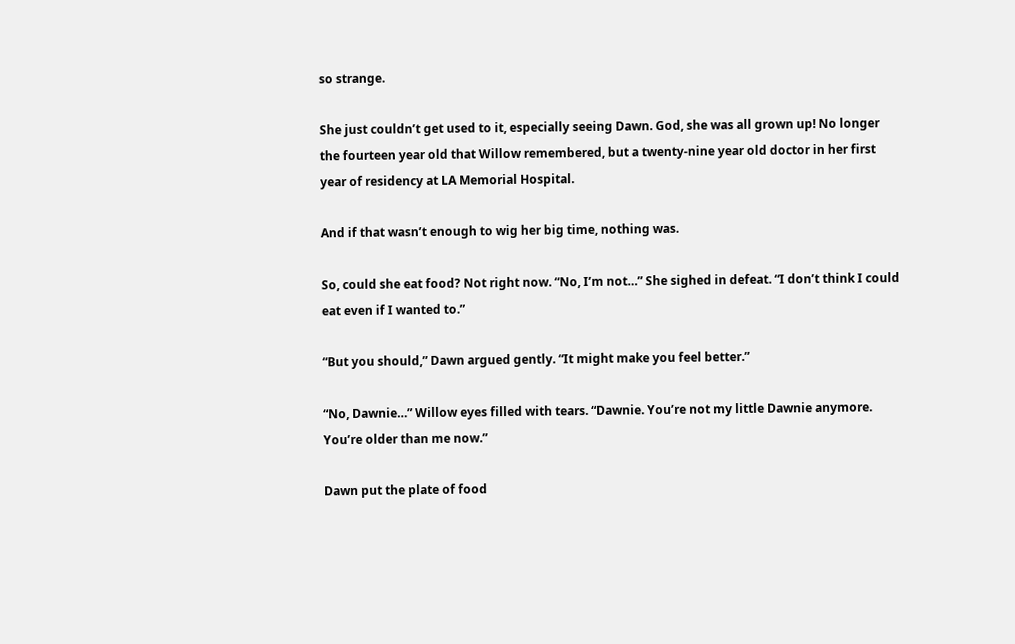so strange.

She just couldn’t get used to it, especially seeing Dawn. God, she was all grown up! No longer the fourteen year old that Willow remembered, but a twenty-nine year old doctor in her first year of residency at LA Memorial Hospital.

And if that wasn’t enough to wig her big time, nothing was.

So, could she eat food? Not right now. “No, I’m not…” She sighed in defeat. “I don’t think I could eat even if I wanted to.”

“But you should,” Dawn argued gently. “It might make you feel better.”

“No, Dawnie…” Willow eyes filled with tears. “Dawnie. You’re not my little Dawnie anymore. You’re older than me now.”

Dawn put the plate of food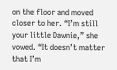on the floor and moved closer to her. “I’m still your little Dawnie,” she vowed. “It doesn’t matter that I’m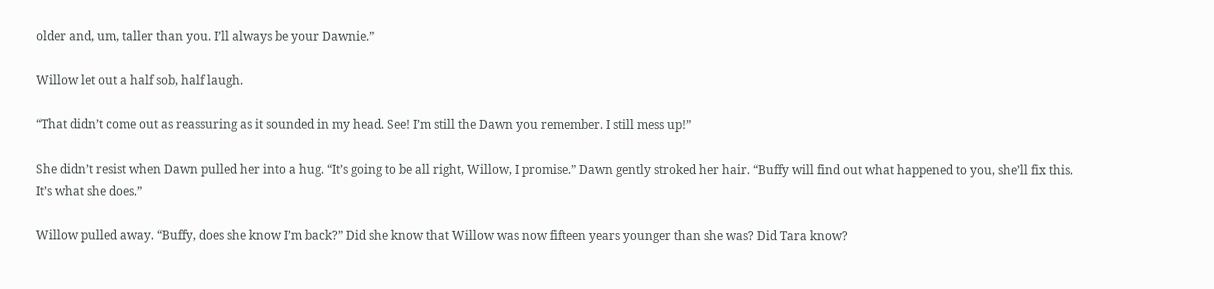older and, um, taller than you. I’ll always be your Dawnie.”

Willow let out a half sob, half laugh.

“That didn’t come out as reassuring as it sounded in my head. See! I’m still the Dawn you remember. I still mess up!”

She didn’t resist when Dawn pulled her into a hug. “It’s going to be all right, Willow, I promise.” Dawn gently stroked her hair. “Buffy will find out what happened to you, she’ll fix this. It’s what she does.”

Willow pulled away. “Buffy, does she know I’m back?” Did she know that Willow was now fifteen years younger than she was? Did Tara know?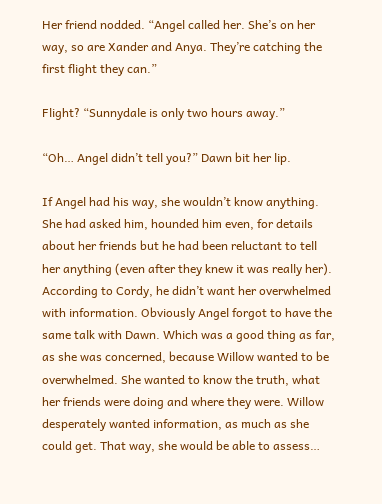Her friend nodded. “Angel called her. She’s on her way, so are Xander and Anya. They’re catching the first flight they can.”

Flight? “Sunnydale is only two hours away.”

“Oh… Angel didn’t tell you?” Dawn bit her lip.

If Angel had his way, she wouldn’t know anything. She had asked him, hounded him even, for details about her friends but he had been reluctant to tell her anything (even after they knew it was really her). According to Cordy, he didn’t want her overwhelmed with information. Obviously Angel forgot to have the same talk with Dawn. Which was a good thing as far, as she was concerned, because Willow wanted to be overwhelmed. She wanted to know the truth, what her friends were doing and where they were. Willow desperately wanted information, as much as she could get. That way, she would be able to assess…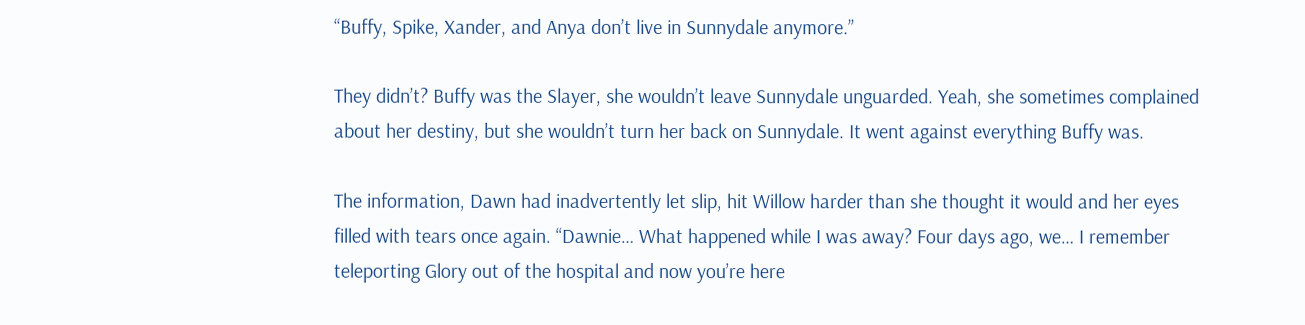“Buffy, Spike, Xander, and Anya don’t live in Sunnydale anymore.”

They didn’t? Buffy was the Slayer, she wouldn’t leave Sunnydale unguarded. Yeah, she sometimes complained about her destiny, but she wouldn’t turn her back on Sunnydale. It went against everything Buffy was.

The information, Dawn had inadvertently let slip, hit Willow harder than she thought it would and her eyes filled with tears once again. “Dawnie… What happened while I was away? Four days ago, we… I remember teleporting Glory out of the hospital and now you’re here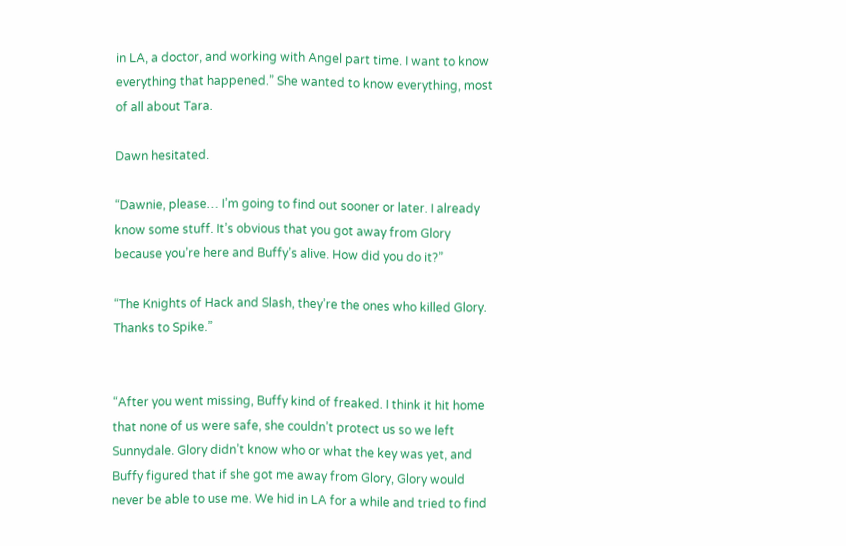in LA, a doctor, and working with Angel part time. I want to know everything that happened.” She wanted to know everything, most of all about Tara.

Dawn hesitated.

“Dawnie, please… I’m going to find out sooner or later. I already know some stuff. It’s obvious that you got away from Glory because you’re here and Buffy’s alive. How did you do it?”

“The Knights of Hack and Slash, they’re the ones who killed Glory. Thanks to Spike.”


“After you went missing, Buffy kind of freaked. I think it hit home that none of us were safe, she couldn’t protect us so we left Sunnydale. Glory didn’t know who or what the key was yet, and Buffy figured that if she got me away from Glory, Glory would never be able to use me. We hid in LA for a while and tried to find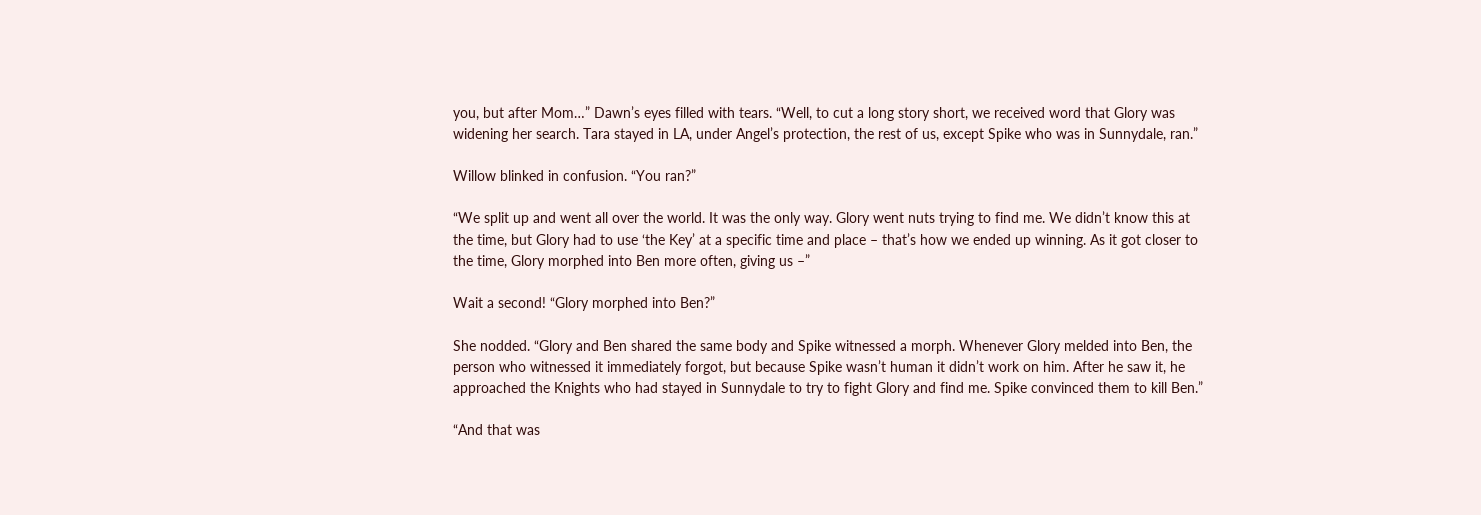you, but after Mom…” Dawn’s eyes filled with tears. “Well, to cut a long story short, we received word that Glory was widening her search. Tara stayed in LA, under Angel’s protection, the rest of us, except Spike who was in Sunnydale, ran.”

Willow blinked in confusion. “You ran?”

“We split up and went all over the world. It was the only way. Glory went nuts trying to find me. We didn’t know this at the time, but Glory had to use ‘the Key’ at a specific time and place – that’s how we ended up winning. As it got closer to the time, Glory morphed into Ben more often, giving us –”

Wait a second! “Glory morphed into Ben?”

She nodded. “Glory and Ben shared the same body and Spike witnessed a morph. Whenever Glory melded into Ben, the person who witnessed it immediately forgot, but because Spike wasn’t human it didn’t work on him. After he saw it, he approached the Knights who had stayed in Sunnydale to try to fight Glory and find me. Spike convinced them to kill Ben.”

“And that was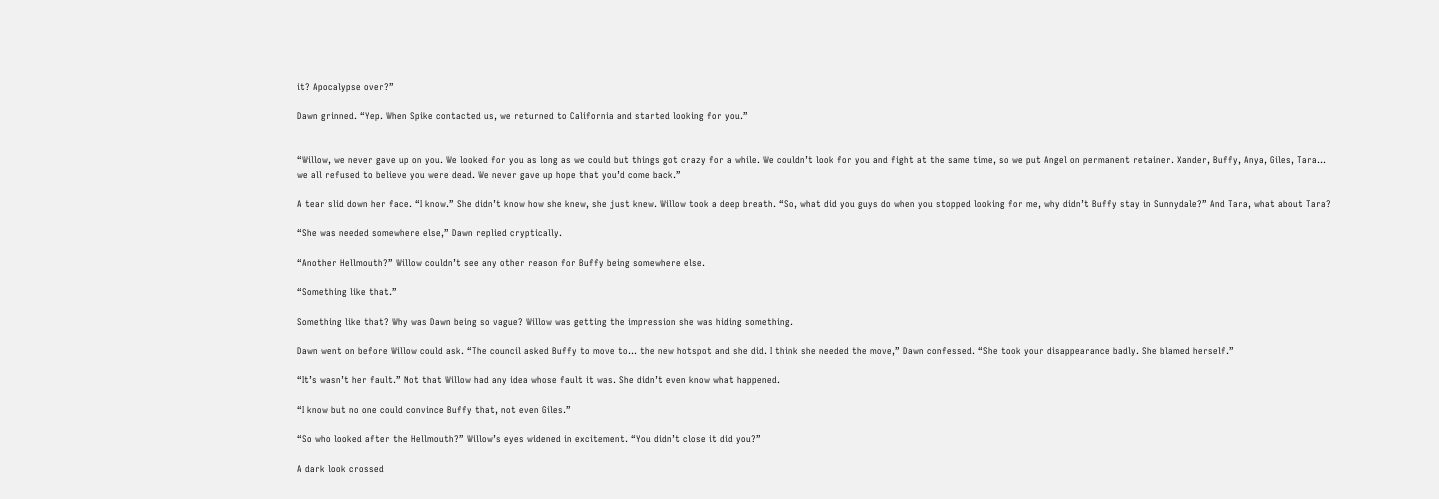it? Apocalypse over?”

Dawn grinned. “Yep. When Spike contacted us, we returned to California and started looking for you.”


“Willow, we never gave up on you. We looked for you as long as we could but things got crazy for a while. We couldn’t look for you and fight at the same time, so we put Angel on permanent retainer. Xander, Buffy, Anya, Giles, Tara… we all refused to believe you were dead. We never gave up hope that you’d come back.”

A tear slid down her face. “I know.” She didn’t know how she knew, she just knew. Willow took a deep breath. “So, what did you guys do when you stopped looking for me, why didn’t Buffy stay in Sunnydale?” And Tara, what about Tara?

“She was needed somewhere else,” Dawn replied cryptically.

“Another Hellmouth?” Willow couldn’t see any other reason for Buffy being somewhere else.

“Something like that.”

Something like that? Why was Dawn being so vague? Willow was getting the impression she was hiding something.

Dawn went on before Willow could ask. “The council asked Buffy to move to… the new hotspot and she did. I think she needed the move,” Dawn confessed. “She took your disappearance badly. She blamed herself.”

“It’s wasn’t her fault.” Not that Willow had any idea whose fault it was. She didn’t even know what happened.

“I know but no one could convince Buffy that, not even Giles.”

“So who looked after the Hellmouth?” Willow’s eyes widened in excitement. “You didn’t close it did you?”

A dark look crossed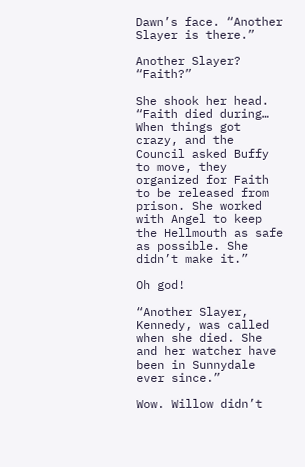Dawn’s face. “Another Slayer is there.”

Another Slayer? “Faith?”

She shook her head. “Faith died during… When things got crazy, and the Council asked Buffy to move, they organized for Faith to be released from prison. She worked with Angel to keep the Hellmouth as safe as possible. She didn’t make it.”

Oh god!

“Another Slayer, Kennedy, was called when she died. She and her watcher have been in Sunnydale ever since.”

Wow. Willow didn’t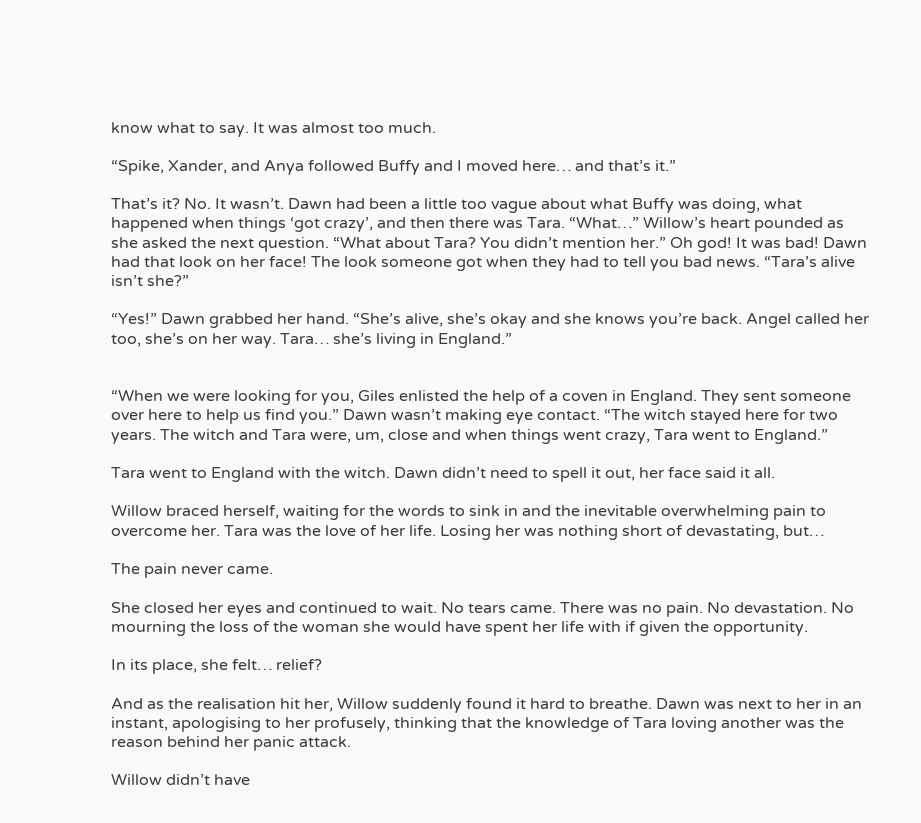know what to say. It was almost too much.

“Spike, Xander, and Anya followed Buffy and I moved here… and that’s it.”

That’s it? No. It wasn’t. Dawn had been a little too vague about what Buffy was doing, what happened when things ‘got crazy’, and then there was Tara. “What…” Willow’s heart pounded as she asked the next question. “What about Tara? You didn’t mention her.” Oh god! It was bad! Dawn had that look on her face! The look someone got when they had to tell you bad news. “Tara’s alive isn’t she?”

“Yes!” Dawn grabbed her hand. “She’s alive, she’s okay and she knows you’re back. Angel called her too, she’s on her way. Tara… she’s living in England.”


“When we were looking for you, Giles enlisted the help of a coven in England. They sent someone over here to help us find you.” Dawn wasn’t making eye contact. “The witch stayed here for two years. The witch and Tara were, um, close and when things went crazy, Tara went to England.”

Tara went to England with the witch. Dawn didn’t need to spell it out, her face said it all.

Willow braced herself, waiting for the words to sink in and the inevitable overwhelming pain to overcome her. Tara was the love of her life. Losing her was nothing short of devastating, but…

The pain never came.

She closed her eyes and continued to wait. No tears came. There was no pain. No devastation. No mourning the loss of the woman she would have spent her life with if given the opportunity.

In its place, she felt… relief?

And as the realisation hit her, Willow suddenly found it hard to breathe. Dawn was next to her in an instant, apologising to her profusely, thinking that the knowledge of Tara loving another was the reason behind her panic attack.

Willow didn’t have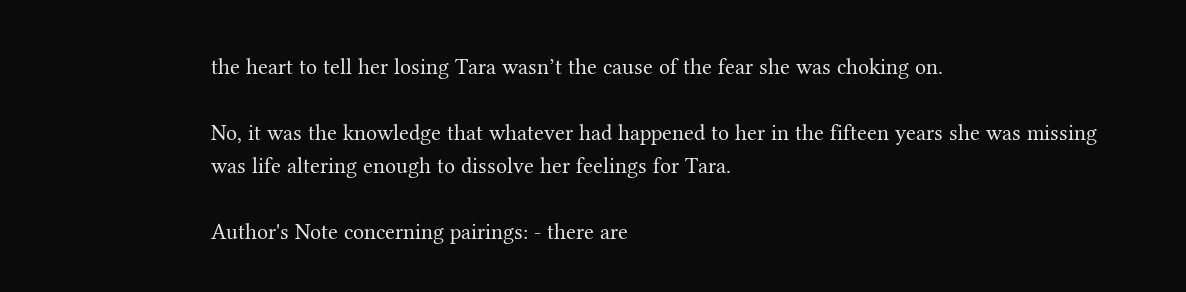the heart to tell her losing Tara wasn’t the cause of the fear she was choking on.

No, it was the knowledge that whatever had happened to her in the fifteen years she was missing was life altering enough to dissolve her feelings for Tara.

Author's Note concerning pairings: - there are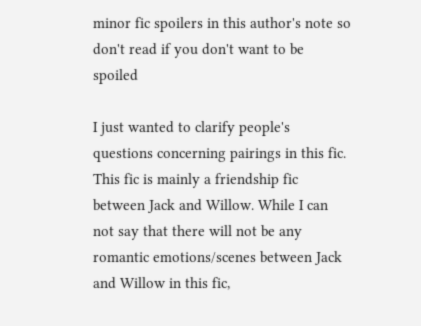minor fic spoilers in this author's note so don't read if you don't want to be spoiled

I just wanted to clarify people's questions concerning pairings in this fic. This fic is mainly a friendship fic between Jack and Willow. While I can not say that there will not be any romantic emotions/scenes between Jack and Willow in this fic,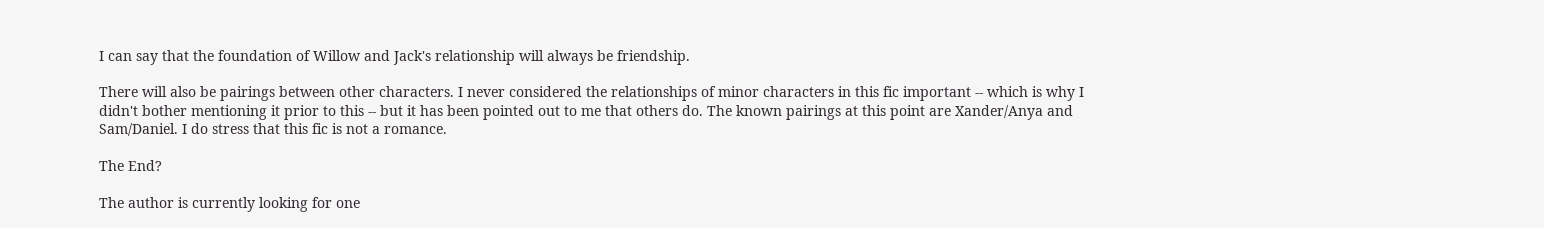I can say that the foundation of Willow and Jack's relationship will always be friendship.

There will also be pairings between other characters. I never considered the relationships of minor characters in this fic important -- which is why I didn't bother mentioning it prior to this -- but it has been pointed out to me that others do. The known pairings at this point are Xander/Anya and Sam/Daniel. I do stress that this fic is not a romance.

The End?

The author is currently looking for one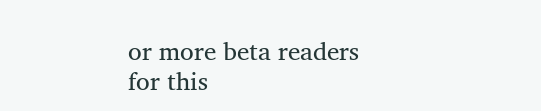or more beta readers for this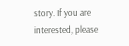story. If you are interested, please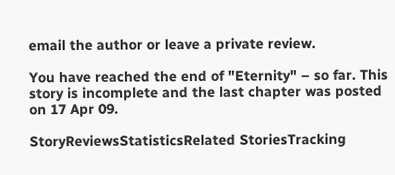email the author or leave a private review.

You have reached the end of "Eternity" – so far. This story is incomplete and the last chapter was posted on 17 Apr 09.

StoryReviewsStatisticsRelated StoriesTracking